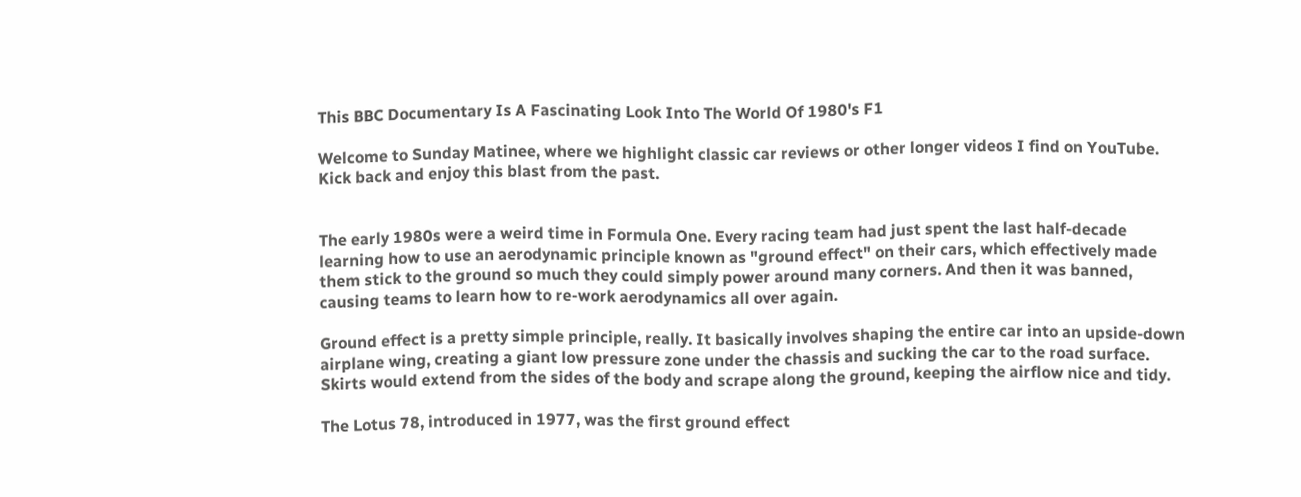This BBC Documentary Is A Fascinating Look Into The World Of 1980's F1

Welcome to Sunday Matinee, where we highlight classic car reviews or other longer videos I find on YouTube. Kick back and enjoy this blast from the past.


The early 1980s were a weird time in Formula One. Every racing team had just spent the last half-decade learning how to use an aerodynamic principle known as "ground effect" on their cars, which effectively made them stick to the ground so much they could simply power around many corners. And then it was banned, causing teams to learn how to re-work aerodynamics all over again.

Ground effect is a pretty simple principle, really. It basically involves shaping the entire car into an upside-down airplane wing, creating a giant low pressure zone under the chassis and sucking the car to the road surface. Skirts would extend from the sides of the body and scrape along the ground, keeping the airflow nice and tidy.

The Lotus 78, introduced in 1977, was the first ground effect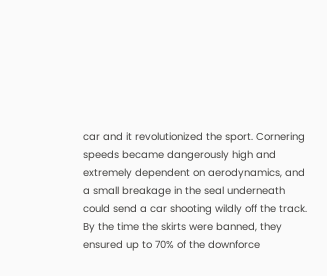car and it revolutionized the sport. Cornering speeds became dangerously high and extremely dependent on aerodynamics, and a small breakage in the seal underneath could send a car shooting wildly off the track. By the time the skirts were banned, they ensured up to 70% of the downforce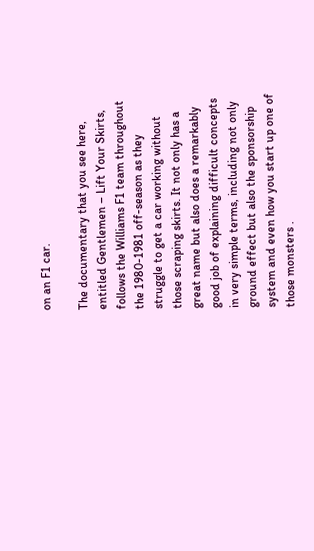on an F1 car.

The documentary that you see here, entitled Gentlemen – Lift Your Skirts, follows the Williams F1 team throughout the 1980-1981 off-season as they struggle to get a car working without those scraping skirts. It not only has a great name but also does a remarkably good job of explaining difficult concepts in very simple terms, including not only ground effect but also the sponsorship system and even how you start up one of those monsters .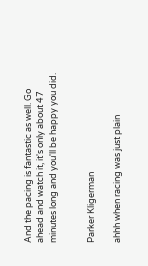And the pacing is fantastic as well. Go ahead and watch it, it's only about 47 minutes long and you'll be happy you did.


Parker Kligerman

ahhh when racing was just plain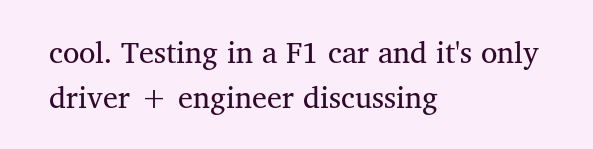cool. Testing in a F1 car and it's only driver + engineer discussing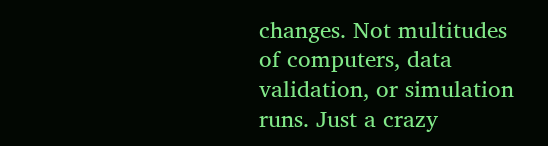changes. Not multitudes of computers, data validation, or simulation runs. Just a crazy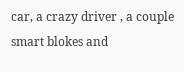car, a crazy driver , a couple smart blokes and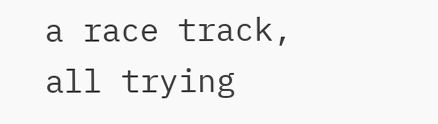a race track, all trying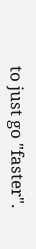to just go "faster".